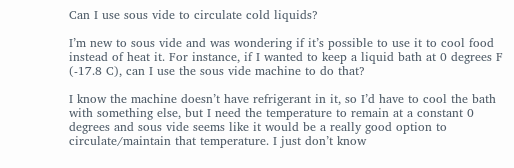Can I use sous vide to circulate cold liquids?

I’m new to sous vide and was wondering if it’s possible to use it to cool food instead of heat it. For instance, if I wanted to keep a liquid bath at 0 degrees F (-17.8 C), can I use the sous vide machine to do that?

I know the machine doesn’t have refrigerant in it, so I’d have to cool the bath with something else, but I need the temperature to remain at a constant 0 degrees and sous vide seems like it would be a really good option to circulate/maintain that temperature. I just don’t know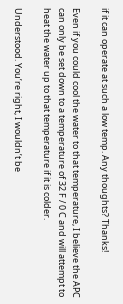if it can operate at such a low temp. Any thoughts? Thanks!

Even if you could cool the water to that temperature, I believe the APC can only be set down to a temperature of 32 F / 0 C and will attempt to heat the water up to that temperature if it is colder.

Understood. You’re right, I wouldn’t be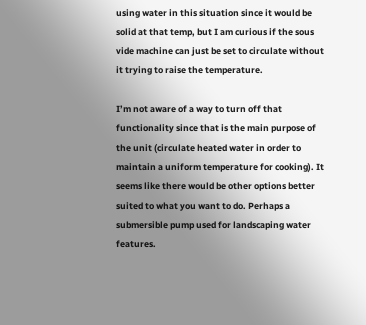using water in this situation since it would be solid at that temp, but I am curious if the sous vide machine can just be set to circulate without it trying to raise the temperature.

I’m not aware of a way to turn off that functionality since that is the main purpose of the unit (circulate heated water in order to maintain a uniform temperature for cooking). It seems like there would be other options better suited to what you want to do. Perhaps a submersible pump used for landscaping water features.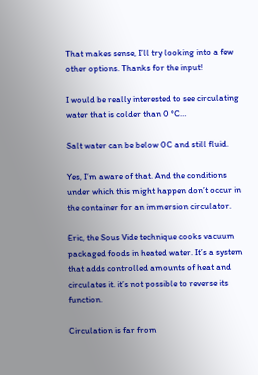That makes sense, I’ll try looking into a few other options. Thanks for the input!

I would be really interested to see circulating water that is colder than 0 °C…

Salt water can be below 0C and still fluid.

Yes, I’m aware of that. And the conditions under which this might happen don’t occur in the container for an immersion circulator.

Eric, the Sous Vide technique cooks vacuum packaged foods in heated water. It’s a system that adds controlled amounts of heat and circulates it. it’s not possible to reverse its function.

Circulation is far from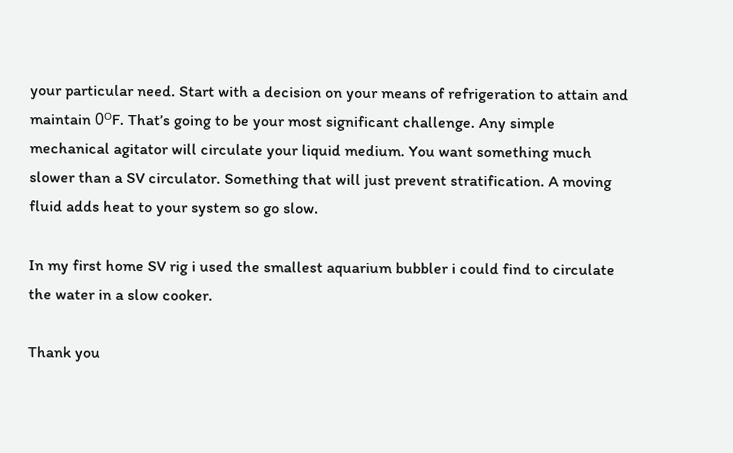your particular need. Start with a decision on your means of refrigeration to attain and maintain 0ᴼF. That’s going to be your most significant challenge. Any simple mechanical agitator will circulate your liquid medium. You want something much slower than a SV circulator. Something that will just prevent stratification. A moving fluid adds heat to your system so go slow.

In my first home SV rig i used the smallest aquarium bubbler i could find to circulate the water in a slow cooker.

Thank you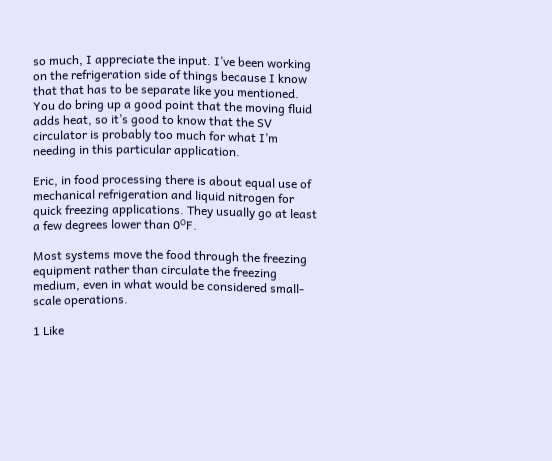so much, I appreciate the input. I’ve been working on the refrigeration side of things because I know that that has to be separate like you mentioned. You do bring up a good point that the moving fluid adds heat, so it’s good to know that the SV circulator is probably too much for what I’m needing in this particular application.

Eric, in food processing there is about equal use of mechanical refrigeration and liquid nitrogen for quick freezing applications. They usually go at least a few degrees lower than 0ᴼF.

Most systems move the food through the freezing equipment rather than circulate the freezing medium, even in what would be considered small-scale operations.

1 Like